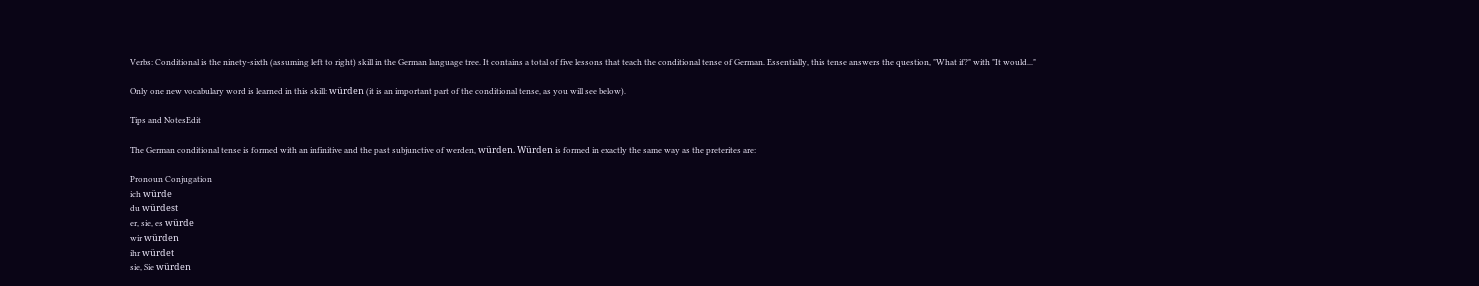Verbs: Conditional is the ninety-sixth (assuming left to right) skill in the German language tree. It contains a total of five lessons that teach the conditional tense of German. Essentially, this tense answers the question, "What if?" with "It would..."

Only one new vocabulary word is learned in this skill: würden (it is an important part of the conditional tense, as you will see below).

Tips and NotesEdit

The German conditional tense is formed with an infinitive and the past subjunctive of werden, würden. Würden is formed in exactly the same way as the preterites are:

Pronoun Conjugation
ich würde
du würdest
er, sie, es würde
wir würden
ihr würdet
sie, Sie würden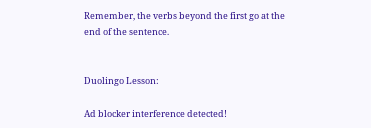Remember, the verbs beyond the first go at the end of the sentence.


Duolingo Lesson:

Ad blocker interference detected!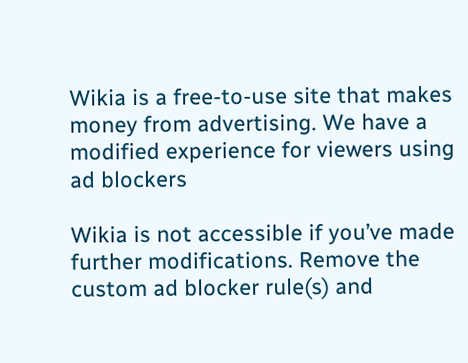Wikia is a free-to-use site that makes money from advertising. We have a modified experience for viewers using ad blockers

Wikia is not accessible if you’ve made further modifications. Remove the custom ad blocker rule(s) and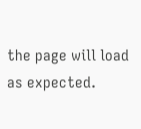the page will load as expected.